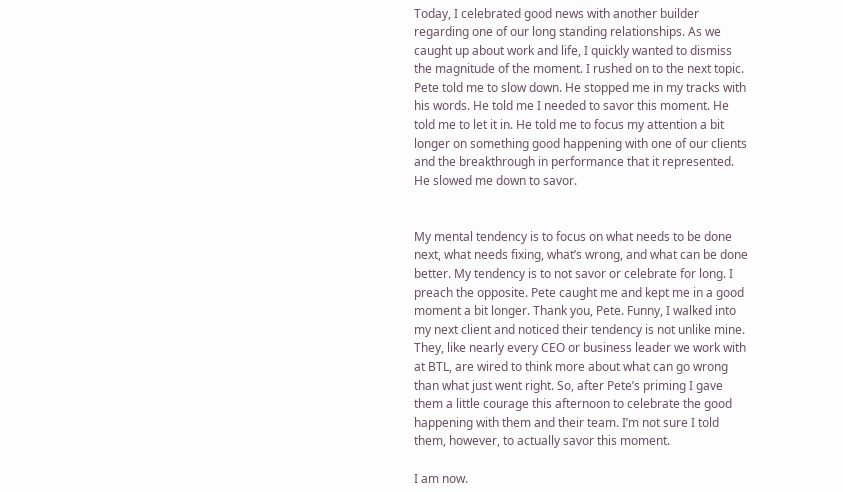Today, I celebrated good news with another builder regarding one of our long standing relationships. As we caught up about work and life, I quickly wanted to dismiss the magnitude of the moment. I rushed on to the next topic. Pete told me to slow down. He stopped me in my tracks with his words. He told me I needed to savor this moment. He told me to let it in. He told me to focus my attention a bit longer on something good happening with one of our clients and the breakthrough in performance that it represented. He slowed me down to savor.


My mental tendency is to focus on what needs to be done next, what needs fixing, what’s wrong, and what can be done better. My tendency is to not savor or celebrate for long. I preach the opposite. Pete caught me and kept me in a good moment a bit longer. Thank you, Pete. Funny, I walked into my next client and noticed their tendency is not unlike mine. They, like nearly every CEO or business leader we work with at BTL, are wired to think more about what can go wrong than what just went right. So, after Pete’s priming I gave them a little courage this afternoon to celebrate the good happening with them and their team. I’m not sure I told them, however, to actually savor this moment.

I am now.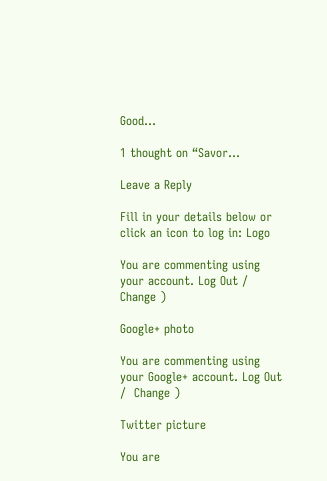Good…

1 thought on “Savor…

Leave a Reply

Fill in your details below or click an icon to log in: Logo

You are commenting using your account. Log Out /  Change )

Google+ photo

You are commenting using your Google+ account. Log Out /  Change )

Twitter picture

You are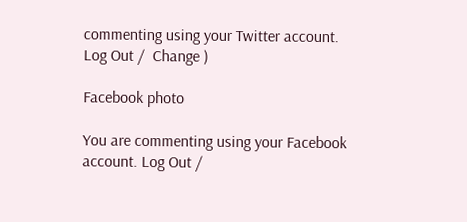commenting using your Twitter account. Log Out /  Change )

Facebook photo

You are commenting using your Facebook account. Log Out /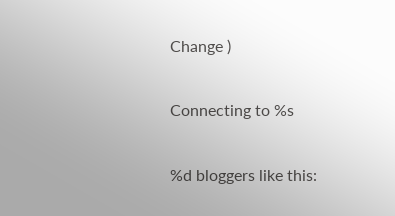Change )

Connecting to %s

%d bloggers like this: